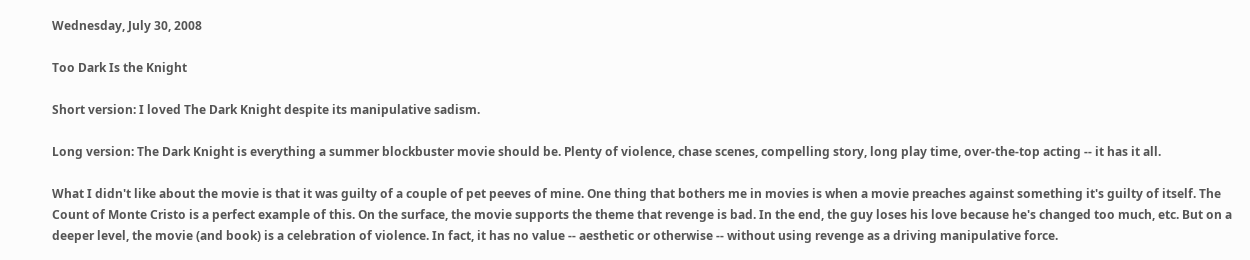Wednesday, July 30, 2008

Too Dark Is the Knight

Short version: I loved The Dark Knight despite its manipulative sadism.

Long version: The Dark Knight is everything a summer blockbuster movie should be. Plenty of violence, chase scenes, compelling story, long play time, over-the-top acting -- it has it all.

What I didn't like about the movie is that it was guilty of a couple of pet peeves of mine. One thing that bothers me in movies is when a movie preaches against something it's guilty of itself. The Count of Monte Cristo is a perfect example of this. On the surface, the movie supports the theme that revenge is bad. In the end, the guy loses his love because he's changed too much, etc. But on a deeper level, the movie (and book) is a celebration of violence. In fact, it has no value -- aesthetic or otherwise -- without using revenge as a driving manipulative force.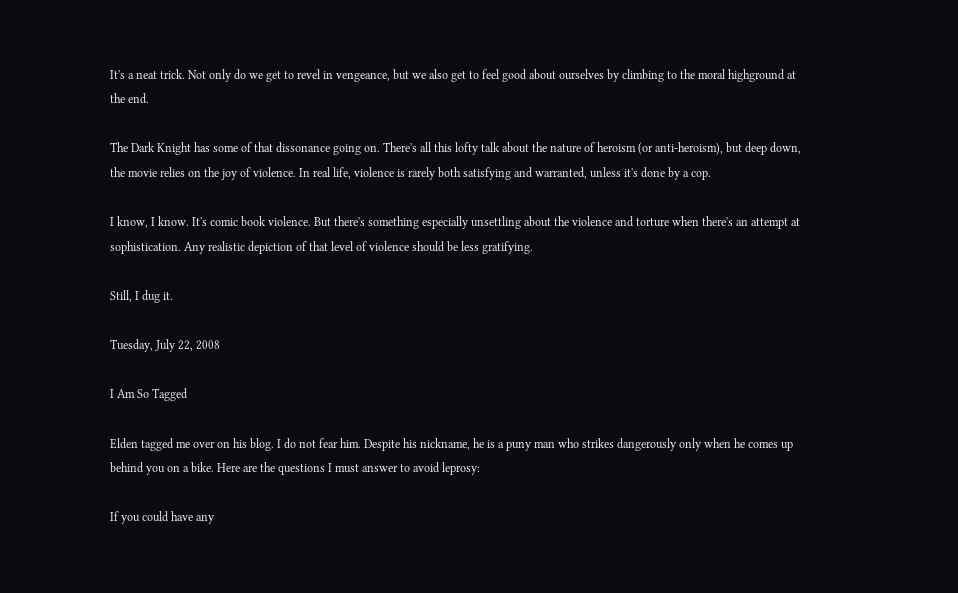It's a neat trick. Not only do we get to revel in vengeance, but we also get to feel good about ourselves by climbing to the moral highground at the end.

The Dark Knight has some of that dissonance going on. There's all this lofty talk about the nature of heroism (or anti-heroism), but deep down, the movie relies on the joy of violence. In real life, violence is rarely both satisfying and warranted, unless it's done by a cop.

I know, I know. It's comic book violence. But there's something especially unsettling about the violence and torture when there's an attempt at sophistication. Any realistic depiction of that level of violence should be less gratifying.

Still, I dug it.

Tuesday, July 22, 2008

I Am So Tagged

Elden tagged me over on his blog. I do not fear him. Despite his nickname, he is a puny man who strikes dangerously only when he comes up behind you on a bike. Here are the questions I must answer to avoid leprosy:

If you could have any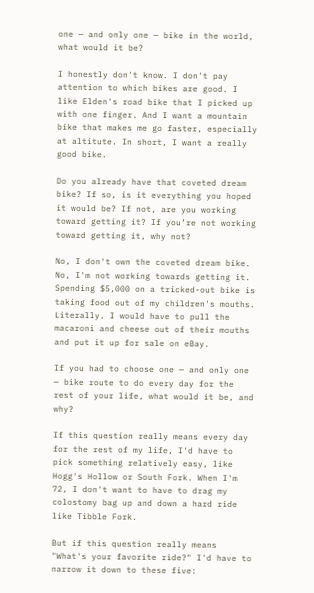one — and only one — bike in the world, what would it be?

I honestly don't know. I don't pay attention to which bikes are good. I like Elden's road bike that I picked up with one finger. And I want a mountain bike that makes me go faster, especially at altitute. In short, I want a really good bike.

Do you already have that coveted dream bike? If so, is it everything you hoped it would be? If not, are you working toward getting it? If you’re not working toward getting it, why not?

No, I don't own the coveted dream bike. No, I'm not working towards getting it. Spending $5,000 on a tricked-out bike is taking food out of my children's mouths. Literally. I would have to pull the macaroni and cheese out of their mouths and put it up for sale on eBay.

If you had to choose one — and only one — bike route to do every day for the rest of your life, what would it be, and why?

If this question really means every day for the rest of my life, I'd have to pick something relatively easy, like Hogg's Hollow or South Fork. When I'm 72, I don't want to have to drag my colostomy bag up and down a hard ride like Tibble Fork.

But if this question really means "What's your favorite ride?" I'd have to narrow it down to these five: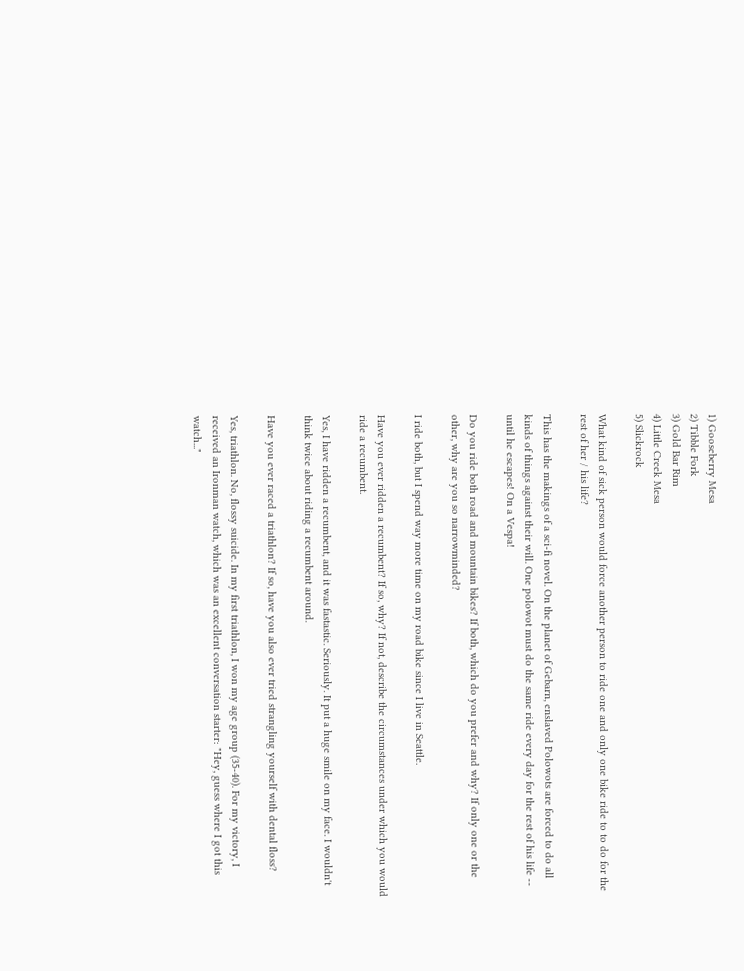1) Gooseberry Mesa
2) Tibble Fork
3) Gold Bar Rim
4) Little Creek Mesa
5) Slickrock

What kind of sick person would force another person to ride one and only one bike ride to to do for the rest of her / his life?

This has the makings of a sci-fi novel. On the planet of Gebarn, enslaved Polowots are forced to do all kinds of things against their will. One polowot must do the same ride every day for the rest of his life -- until he escapes! On a Vespa!

Do you ride both road and mountain bikes? If both, which do you prefer and why? If only one or the other, why are you so narrowminded?

I ride both, but I spend way more time on my road bike since I live in Seattle.

Have you ever ridden a recumbent? If so, why? If not, describe the circumstances under which you would ride a recumbent.

Yes, I have ridden a recumbent, and it was fastastic. Seriously. It put a huge smile on my face. I wouldn't think twice about riding a recumbent around.

Have you ever raced a triathlon? If so, have you also ever tried strangling yourself with dental floss?

Yes, triathlon. No, flossy suicide. In my first triathlon, I won my age group (35-40). For my victory, I received an Ironman watch, which was an excellent conversation starter: "Hey, guess where I got this watch..."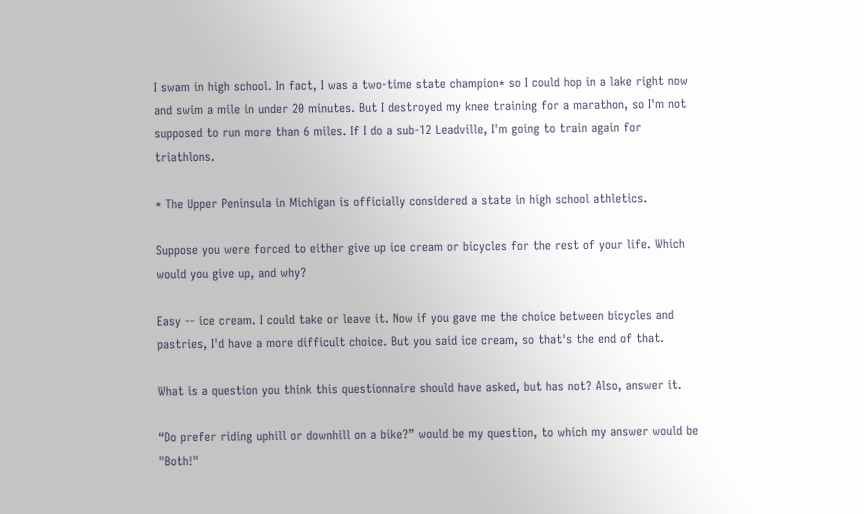I swam in high school. In fact, I was a two-time state champion* so I could hop in a lake right now and swim a mile in under 20 minutes. But I destroyed my knee training for a marathon, so I'm not supposed to run more than 6 miles. If I do a sub-12 Leadville, I'm going to train again for triathlons.

* The Upper Peninsula in Michigan is officially considered a state in high school athletics.

Suppose you were forced to either give up ice cream or bicycles for the rest of your life. Which would you give up, and why?

Easy -- ice cream. I could take or leave it. Now if you gave me the choice between bicycles and pastries, I'd have a more difficult choice. But you said ice cream, so that's the end of that.

What is a question you think this questionnaire should have asked, but has not? Also, answer it.

“Do prefer riding uphill or downhill on a bike?” would be my question, to which my answer would be "Both!"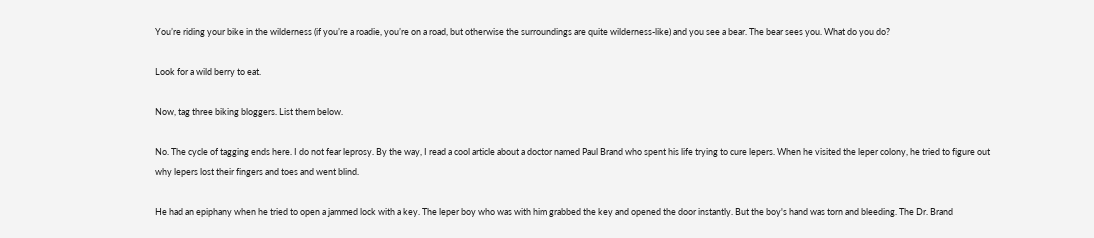You’re riding your bike in the wilderness (if you’re a roadie, you’re on a road, but otherwise the surroundings are quite wilderness-like) and you see a bear. The bear sees you. What do you do?

Look for a wild berry to eat.

Now, tag three biking bloggers. List them below.

No. The cycle of tagging ends here. I do not fear leprosy. By the way, I read a cool article about a doctor named Paul Brand who spent his life trying to cure lepers. When he visited the leper colony, he tried to figure out why lepers lost their fingers and toes and went blind.

He had an epiphany when he tried to open a jammed lock with a key. The leper boy who was with him grabbed the key and opened the door instantly. But the boy's hand was torn and bleeding. The Dr. Brand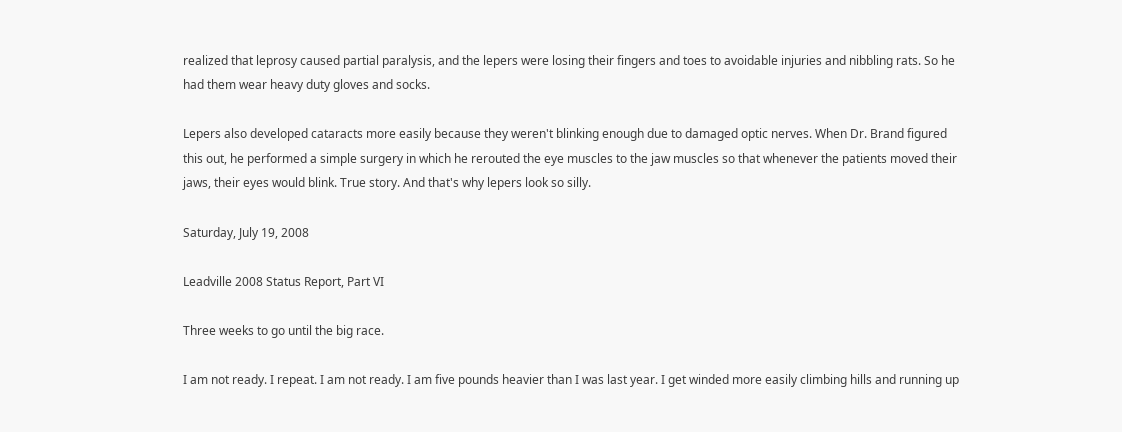realized that leprosy caused partial paralysis, and the lepers were losing their fingers and toes to avoidable injuries and nibbling rats. So he had them wear heavy duty gloves and socks.

Lepers also developed cataracts more easily because they weren't blinking enough due to damaged optic nerves. When Dr. Brand figured this out, he performed a simple surgery in which he rerouted the eye muscles to the jaw muscles so that whenever the patients moved their jaws, their eyes would blink. True story. And that's why lepers look so silly.

Saturday, July 19, 2008

Leadville 2008 Status Report, Part VI

Three weeks to go until the big race.

I am not ready. I repeat. I am not ready. I am five pounds heavier than I was last year. I get winded more easily climbing hills and running up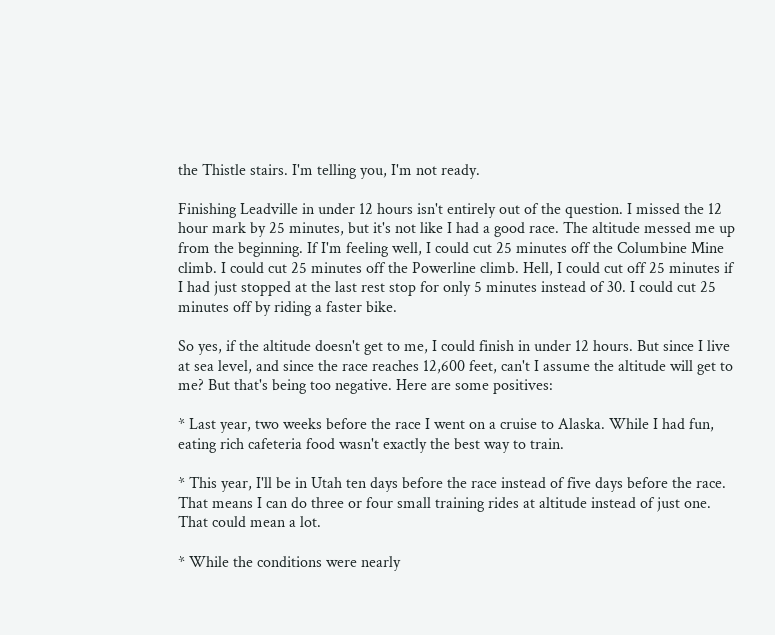the Thistle stairs. I'm telling you, I'm not ready.

Finishing Leadville in under 12 hours isn't entirely out of the question. I missed the 12 hour mark by 25 minutes, but it's not like I had a good race. The altitude messed me up from the beginning. If I'm feeling well, I could cut 25 minutes off the Columbine Mine climb. I could cut 25 minutes off the Powerline climb. Hell, I could cut off 25 minutes if I had just stopped at the last rest stop for only 5 minutes instead of 30. I could cut 25 minutes off by riding a faster bike.

So yes, if the altitude doesn't get to me, I could finish in under 12 hours. But since I live at sea level, and since the race reaches 12,600 feet, can't I assume the altitude will get to me? But that's being too negative. Here are some positives:

* Last year, two weeks before the race I went on a cruise to Alaska. While I had fun, eating rich cafeteria food wasn't exactly the best way to train.

* This year, I'll be in Utah ten days before the race instead of five days before the race. That means I can do three or four small training rides at altitude instead of just one. That could mean a lot.

* While the conditions were nearly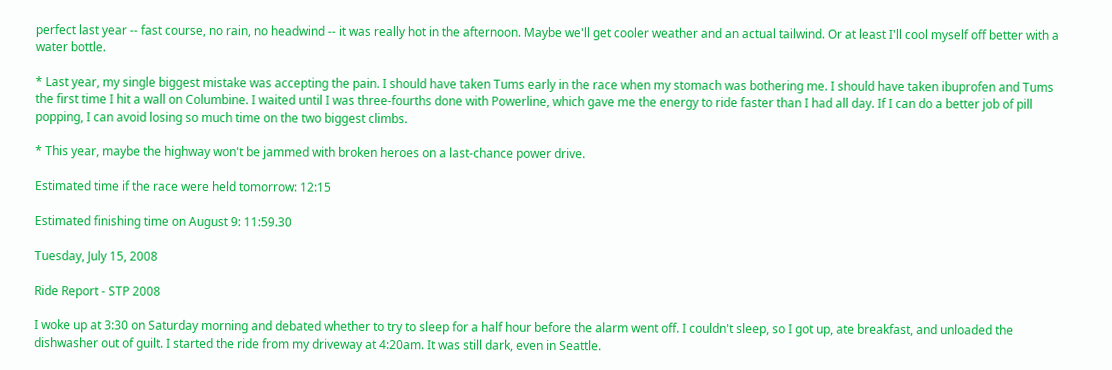perfect last year -- fast course, no rain, no headwind -- it was really hot in the afternoon. Maybe we'll get cooler weather and an actual tailwind. Or at least I'll cool myself off better with a water bottle.

* Last year, my single biggest mistake was accepting the pain. I should have taken Tums early in the race when my stomach was bothering me. I should have taken ibuprofen and Tums the first time I hit a wall on Columbine. I waited until I was three-fourths done with Powerline, which gave me the energy to ride faster than I had all day. If I can do a better job of pill popping, I can avoid losing so much time on the two biggest climbs.

* This year, maybe the highway won't be jammed with broken heroes on a last-chance power drive.

Estimated time if the race were held tomorrow: 12:15

Estimated finishing time on August 9: 11:59.30

Tuesday, July 15, 2008

Ride Report - STP 2008

I woke up at 3:30 on Saturday morning and debated whether to try to sleep for a half hour before the alarm went off. I couldn't sleep, so I got up, ate breakfast, and unloaded the dishwasher out of guilt. I started the ride from my driveway at 4:20am. It was still dark, even in Seattle.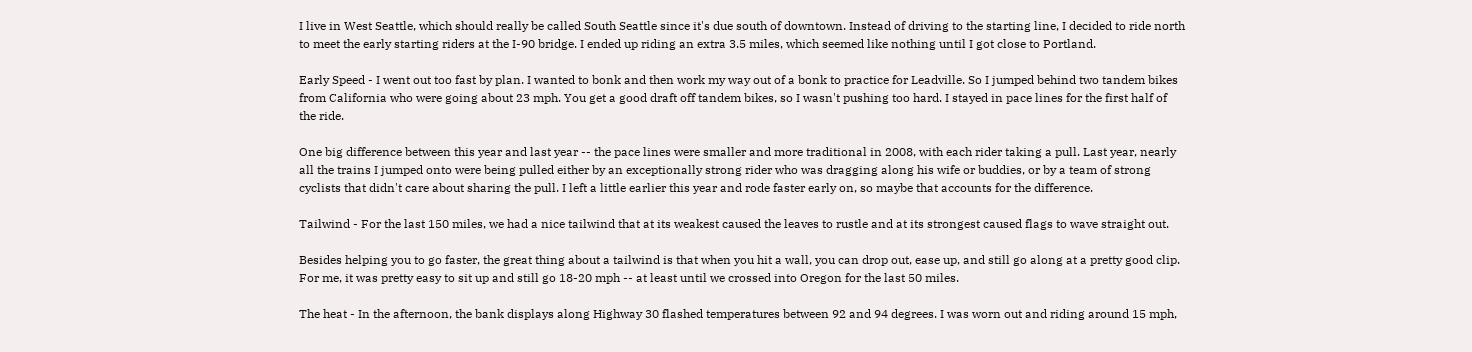I live in West Seattle, which should really be called South Seattle since it's due south of downtown. Instead of driving to the starting line, I decided to ride north to meet the early starting riders at the I-90 bridge. I ended up riding an extra 3.5 miles, which seemed like nothing until I got close to Portland.

Early Speed - I went out too fast by plan. I wanted to bonk and then work my way out of a bonk to practice for Leadville. So I jumped behind two tandem bikes from California who were going about 23 mph. You get a good draft off tandem bikes, so I wasn't pushing too hard. I stayed in pace lines for the first half of the ride.

One big difference between this year and last year -- the pace lines were smaller and more traditional in 2008, with each rider taking a pull. Last year, nearly all the trains I jumped onto were being pulled either by an exceptionally strong rider who was dragging along his wife or buddies, or by a team of strong cyclists that didn't care about sharing the pull. I left a little earlier this year and rode faster early on, so maybe that accounts for the difference.

Tailwind - For the last 150 miles, we had a nice tailwind that at its weakest caused the leaves to rustle and at its strongest caused flags to wave straight out.

Besides helping you to go faster, the great thing about a tailwind is that when you hit a wall, you can drop out, ease up, and still go along at a pretty good clip. For me, it was pretty easy to sit up and still go 18-20 mph -- at least until we crossed into Oregon for the last 50 miles.

The heat - In the afternoon, the bank displays along Highway 30 flashed temperatures between 92 and 94 degrees. I was worn out and riding around 15 mph,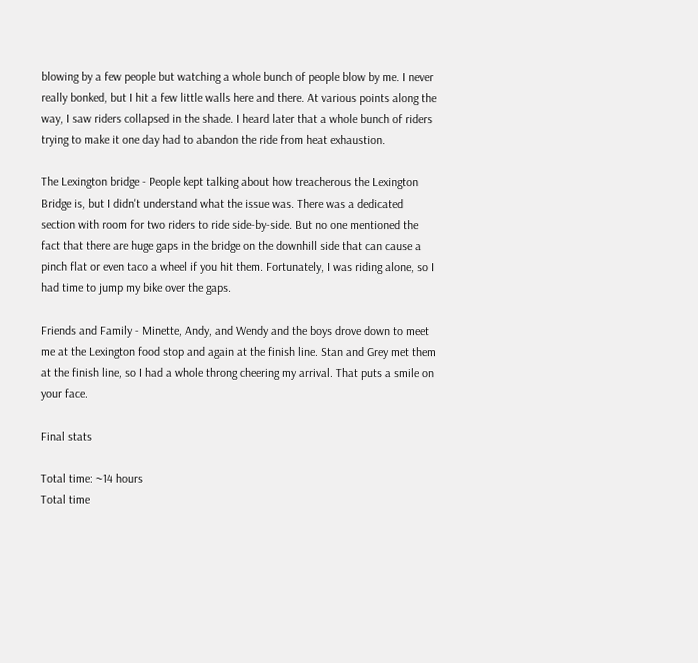blowing by a few people but watching a whole bunch of people blow by me. I never really bonked, but I hit a few little walls here and there. At various points along the way, I saw riders collapsed in the shade. I heard later that a whole bunch of riders trying to make it one day had to abandon the ride from heat exhaustion.

The Lexington bridge - People kept talking about how treacherous the Lexington Bridge is, but I didn't understand what the issue was. There was a dedicated section with room for two riders to ride side-by-side. But no one mentioned the fact that there are huge gaps in the bridge on the downhill side that can cause a pinch flat or even taco a wheel if you hit them. Fortunately, I was riding alone, so I had time to jump my bike over the gaps.

Friends and Family - Minette, Andy, and Wendy and the boys drove down to meet me at the Lexington food stop and again at the finish line. Stan and Grey met them at the finish line, so I had a whole throng cheering my arrival. That puts a smile on your face.

Final stats

Total time: ~14 hours
Total time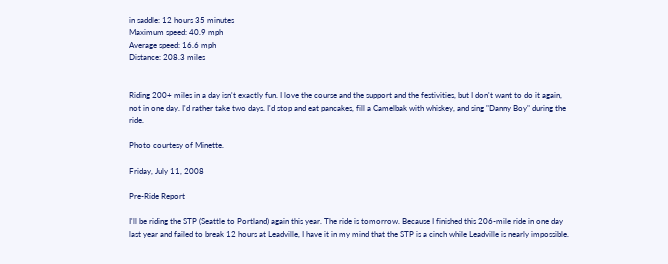in saddle: 12 hours 35 minutes
Maximum speed: 40.9 mph
Average speed: 16.6 mph
Distance: 208.3 miles


Riding 200+ miles in a day isn't exactly fun. I love the course and the support and the festivities, but I don't want to do it again, not in one day. I'd rather take two days. I'd stop and eat pancakes, fill a Camelbak with whiskey, and sing "Danny Boy" during the ride.

Photo courtesy of Minette.

Friday, July 11, 2008

Pre-Ride Report

I'll be riding the STP (Seattle to Portland) again this year. The ride is tomorrow. Because I finished this 206-mile ride in one day last year and failed to break 12 hours at Leadville, I have it in my mind that the STP is a cinch while Leadville is nearly impossible.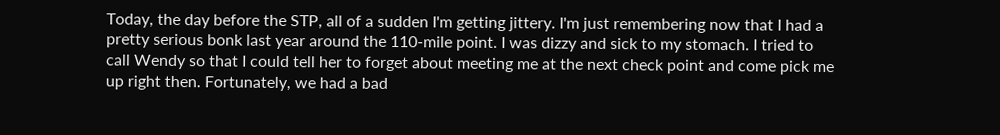Today, the day before the STP, all of a sudden I'm getting jittery. I'm just remembering now that I had a pretty serious bonk last year around the 110-mile point. I was dizzy and sick to my stomach. I tried to call Wendy so that I could tell her to forget about meeting me at the next check point and come pick me up right then. Fortunately, we had a bad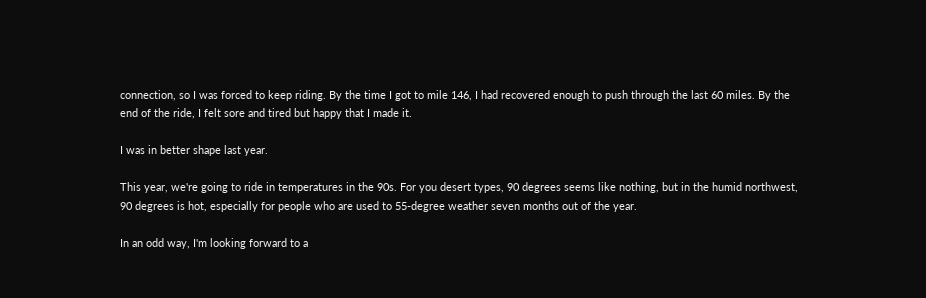connection, so I was forced to keep riding. By the time I got to mile 146, I had recovered enough to push through the last 60 miles. By the end of the ride, I felt sore and tired but happy that I made it.

I was in better shape last year.

This year, we're going to ride in temperatures in the 90s. For you desert types, 90 degrees seems like nothing, but in the humid northwest, 90 degrees is hot, especially for people who are used to 55-degree weather seven months out of the year.

In an odd way, I'm looking forward to a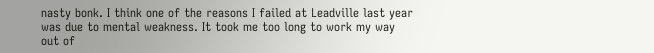nasty bonk. I think one of the reasons I failed at Leadville last year was due to mental weakness. It took me too long to work my way out of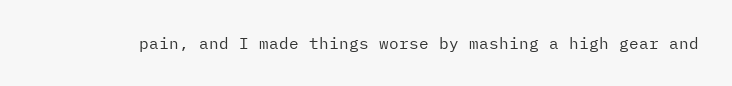pain, and I made things worse by mashing a high gear and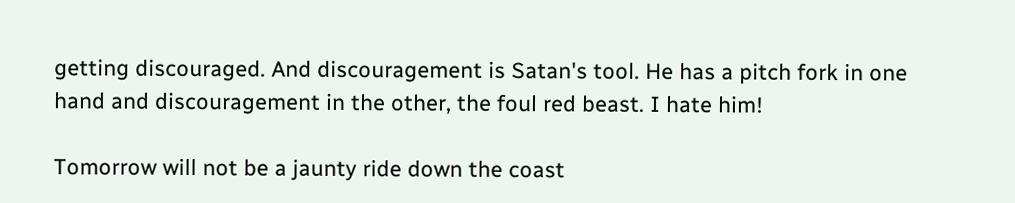getting discouraged. And discouragement is Satan's tool. He has a pitch fork in one hand and discouragement in the other, the foul red beast. I hate him!

Tomorrow will not be a jaunty ride down the coast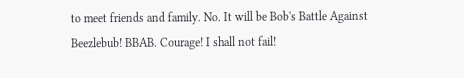to meet friends and family. No. It will be Bob's Battle Against Beezlebub! BBAB. Courage! I shall not fail!